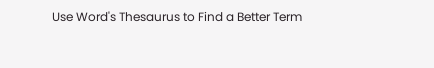Use Word's Thesaurus to Find a Better Term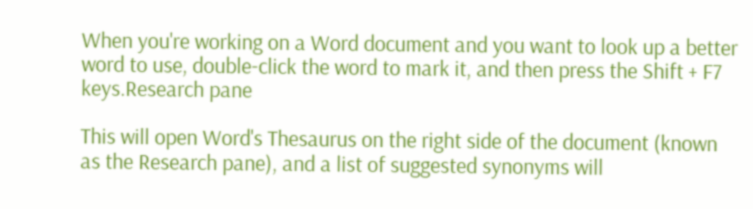When you're working on a Word document and you want to look up a better word to use, double-click the word to mark it, and then press the Shift + F7 keys.Research pane

This will open Word's Thesaurus on the right side of the document (known as the Research pane), and a list of suggested synonyms will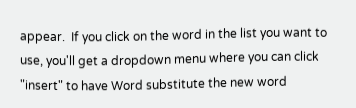appear.  If you click on the word in the list you want to use, you'll get a dropdown menu where you can click "insert" to have Word substitute the new word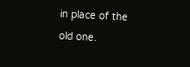in place of the old one.